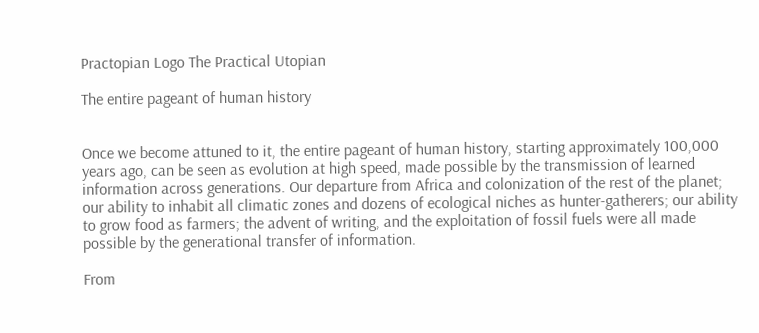Practopian Logo The Practical Utopian

The entire pageant of human history


Once we become attuned to it, the entire pageant of human history, starting approximately 100,000 years ago, can be seen as evolution at high speed, made possible by the transmission of learned information across generations. Our departure from Africa and colonization of the rest of the planet; our ability to inhabit all climatic zones and dozens of ecological niches as hunter-gatherers; our ability to grow food as farmers; the advent of writing, and the exploitation of fossil fuels were all made possible by the generational transfer of information.

From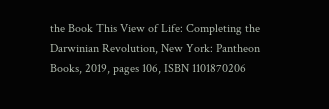the Book This View of Life: Completing the Darwinian Revolution, New York: Pantheon Books, 2019, pages 106, ISBN 1101870206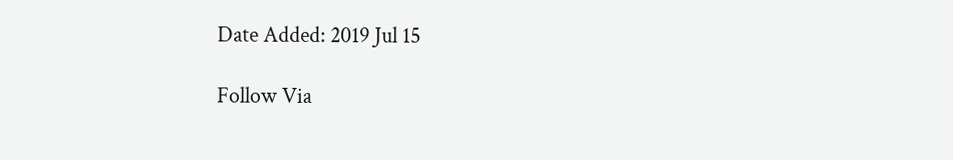Date Added: 2019 Jul 15

Follow Via